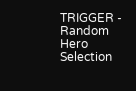TRIGGER - Random Hero Selection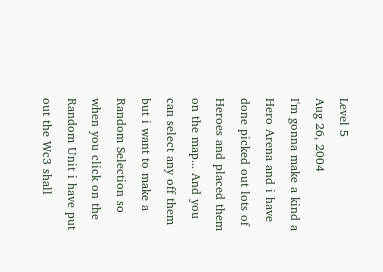Level 5
Aug 26, 2004
I'm gonna make a kind a Hero Arena and i have done picked out lots of Heroes and placed them on the map... And you can select any off them but i want to make a Random Selection so when you click on the Random Unit i have put out the Wc3 shall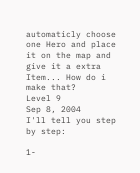automaticly choose one Hero and place it on the map and give it a extra Item... How do i make that?
Level 9
Sep 8, 2004
I'll tell you step by step:

1-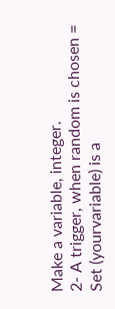Make a variable, integer.
2- A trigger, when random is chosen = Set (yourvariable) is a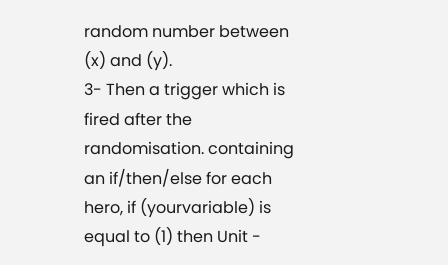random number between (x) and (y).
3- Then a trigger which is fired after the randomisation. containing an if/then/else for each hero, if (yourvariable) is equal to (1) then Unit -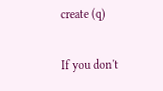create (q)

If you don't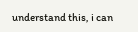understand this, i can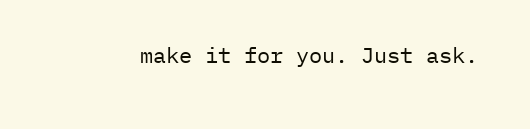make it for you. Just ask.